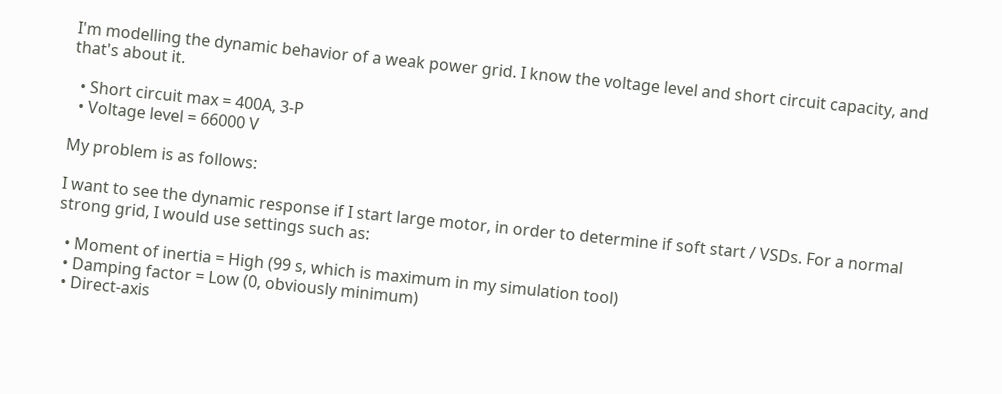I'm modelling the dynamic behavior of a weak power grid. I know the voltage level and short circuit capacity, and that's about it.

  • Short circuit max = 400A, 3-P
  • Voltage level = 66000 V

My problem is as follows:

I want to see the dynamic response if I start large motor, in order to determine if soft start / VSDs. For a normal strong grid, I would use settings such as:

  • Moment of inertia = High (99 s, which is maximum in my simulation tool)
  • Damping factor = Low (0, obviously minimum)
  • Direct-axis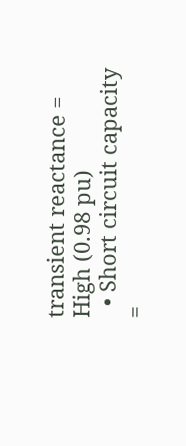transient reactance = High (0.98 pu)
  • Short circuit capacity =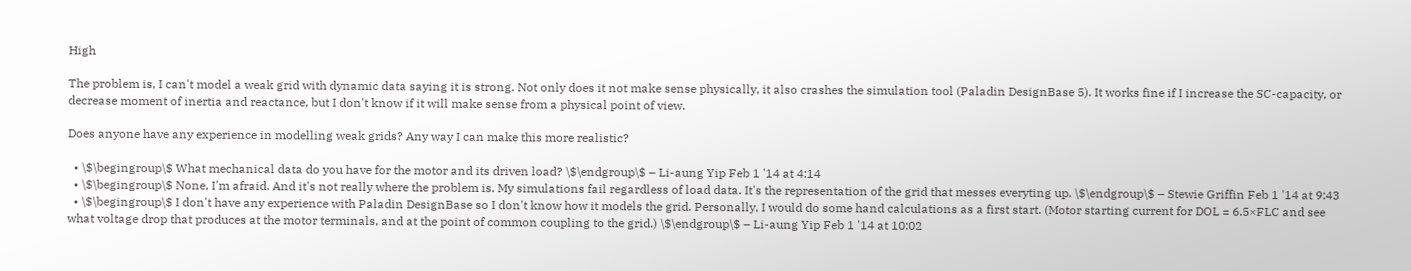High

The problem is, I can't model a weak grid with dynamic data saying it is strong. Not only does it not make sense physically, it also crashes the simulation tool (Paladin DesignBase 5). It works fine if I increase the SC-capacity, or decrease moment of inertia and reactance, but I don't know if it will make sense from a physical point of view.

Does anyone have any experience in modelling weak grids? Any way I can make this more realistic?

  • \$\begingroup\$ What mechanical data do you have for the motor and its driven load? \$\endgroup\$ – Li-aung Yip Feb 1 '14 at 4:14
  • \$\begingroup\$ None, I'm afraid. And it's not really where the problem is. My simulations fail regardless of load data. It's the representation of the grid that messes everyting up. \$\endgroup\$ – Stewie Griffin Feb 1 '14 at 9:43
  • \$\begingroup\$ I don't have any experience with Paladin DesignBase so I don't know how it models the grid. Personally, I would do some hand calculations as a first start. (Motor starting current for DOL = 6.5×FLC and see what voltage drop that produces at the motor terminals, and at the point of common coupling to the grid.) \$\endgroup\$ – Li-aung Yip Feb 1 '14 at 10:02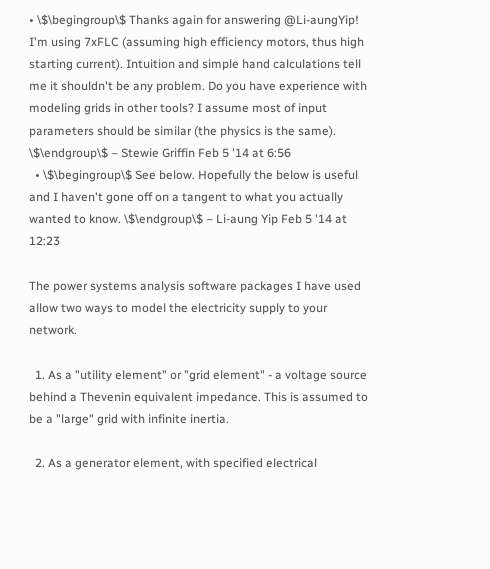• \$\begingroup\$ Thanks again for answering @Li-aungYip! I'm using 7xFLC (assuming high efficiency motors, thus high starting current). Intuition and simple hand calculations tell me it shouldn't be any problem. Do you have experience with modeling grids in other tools? I assume most of input parameters should be similar (the physics is the same). \$\endgroup\$ – Stewie Griffin Feb 5 '14 at 6:56
  • \$\begingroup\$ See below. Hopefully the below is useful and I haven't gone off on a tangent to what you actually wanted to know. \$\endgroup\$ – Li-aung Yip Feb 5 '14 at 12:23

The power systems analysis software packages I have used allow two ways to model the electricity supply to your network.

  1. As a "utility element" or "grid element" - a voltage source behind a Thevenin equivalent impedance. This is assumed to be a "large" grid with infinite inertia.

  2. As a generator element, with specified electrical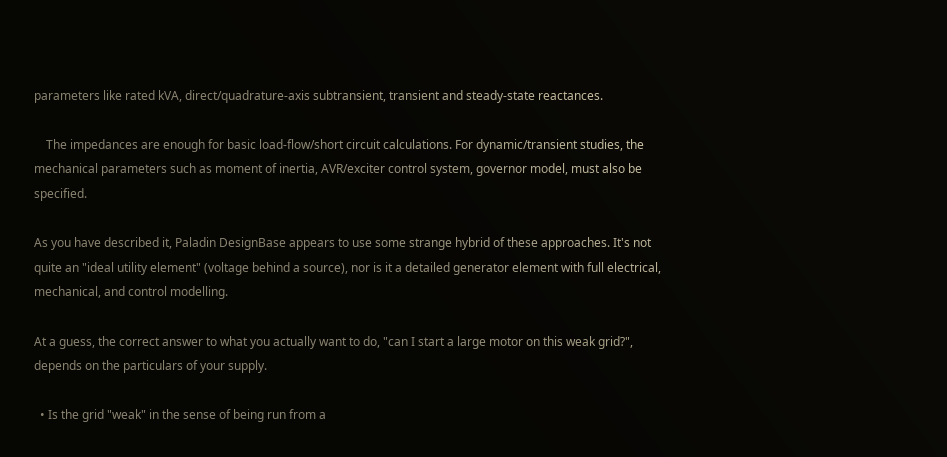parameters like rated kVA, direct/quadrature-axis subtransient, transient and steady-state reactances.

    The impedances are enough for basic load-flow/short circuit calculations. For dynamic/transient studies, the mechanical parameters such as moment of inertia, AVR/exciter control system, governor model, must also be specified.

As you have described it, Paladin DesignBase appears to use some strange hybrid of these approaches. It's not quite an "ideal utility element" (voltage behind a source), nor is it a detailed generator element with full electrical, mechanical, and control modelling.

At a guess, the correct answer to what you actually want to do, "can I start a large motor on this weak grid?", depends on the particulars of your supply.

  • Is the grid "weak" in the sense of being run from a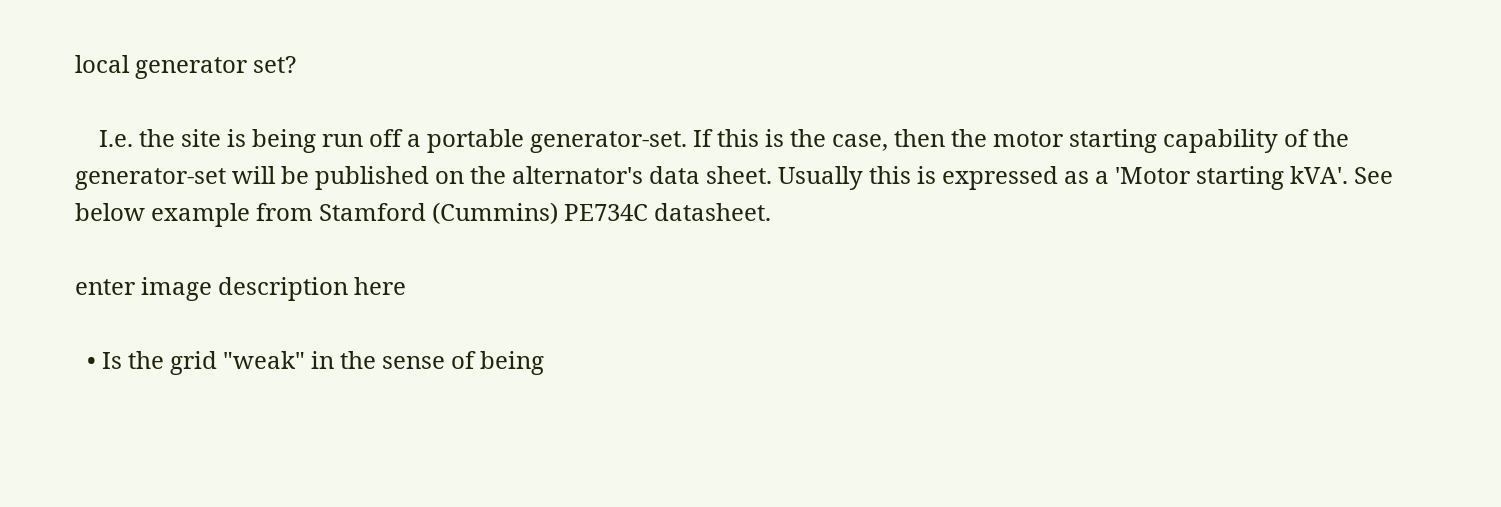local generator set?

    I.e. the site is being run off a portable generator-set. If this is the case, then the motor starting capability of the generator-set will be published on the alternator's data sheet. Usually this is expressed as a 'Motor starting kVA'. See below example from Stamford (Cummins) PE734C datasheet.

enter image description here

  • Is the grid "weak" in the sense of being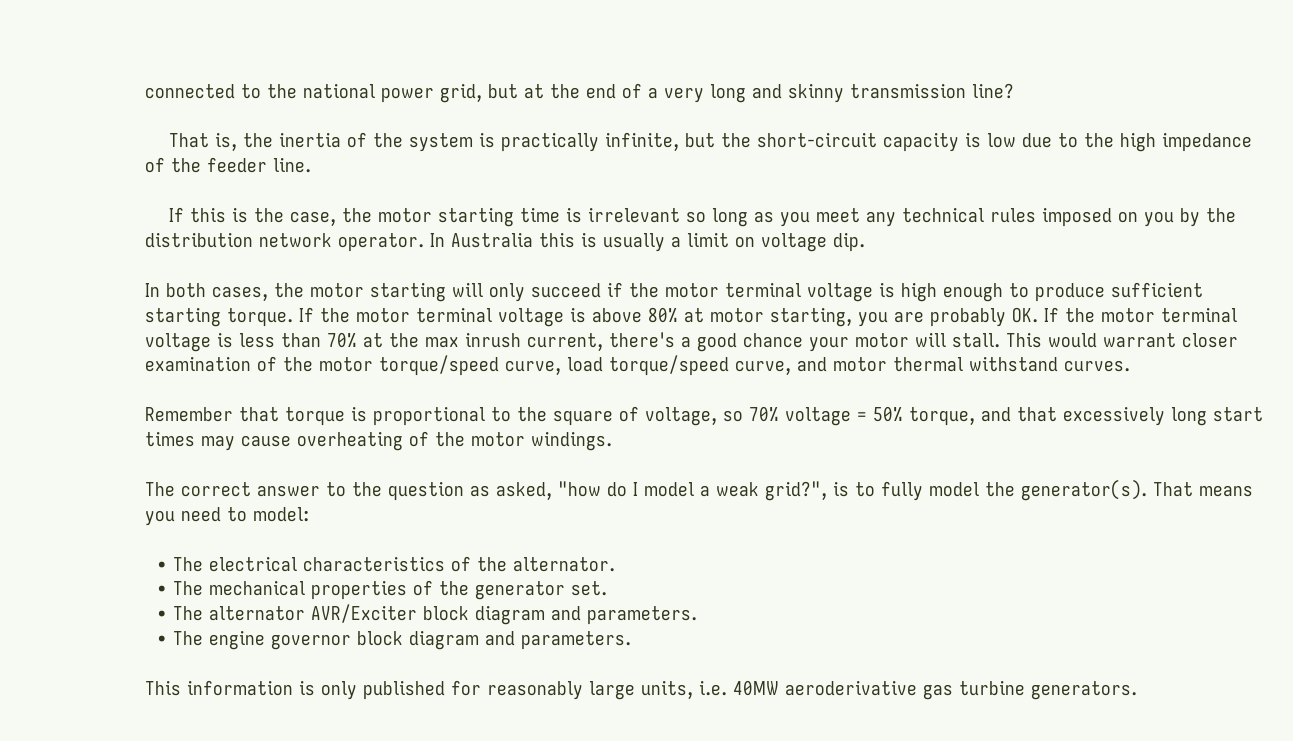connected to the national power grid, but at the end of a very long and skinny transmission line?

    That is, the inertia of the system is practically infinite, but the short-circuit capacity is low due to the high impedance of the feeder line.

    If this is the case, the motor starting time is irrelevant so long as you meet any technical rules imposed on you by the distribution network operator. In Australia this is usually a limit on voltage dip.

In both cases, the motor starting will only succeed if the motor terminal voltage is high enough to produce sufficient starting torque. If the motor terminal voltage is above 80% at motor starting, you are probably OK. If the motor terminal voltage is less than 70% at the max inrush current, there's a good chance your motor will stall. This would warrant closer examination of the motor torque/speed curve, load torque/speed curve, and motor thermal withstand curves.

Remember that torque is proportional to the square of voltage, so 70% voltage = 50% torque, and that excessively long start times may cause overheating of the motor windings.

The correct answer to the question as asked, "how do I model a weak grid?", is to fully model the generator(s). That means you need to model:

  • The electrical characteristics of the alternator.
  • The mechanical properties of the generator set.
  • The alternator AVR/Exciter block diagram and parameters.
  • The engine governor block diagram and parameters.

This information is only published for reasonably large units, i.e. 40MW aeroderivative gas turbine generators.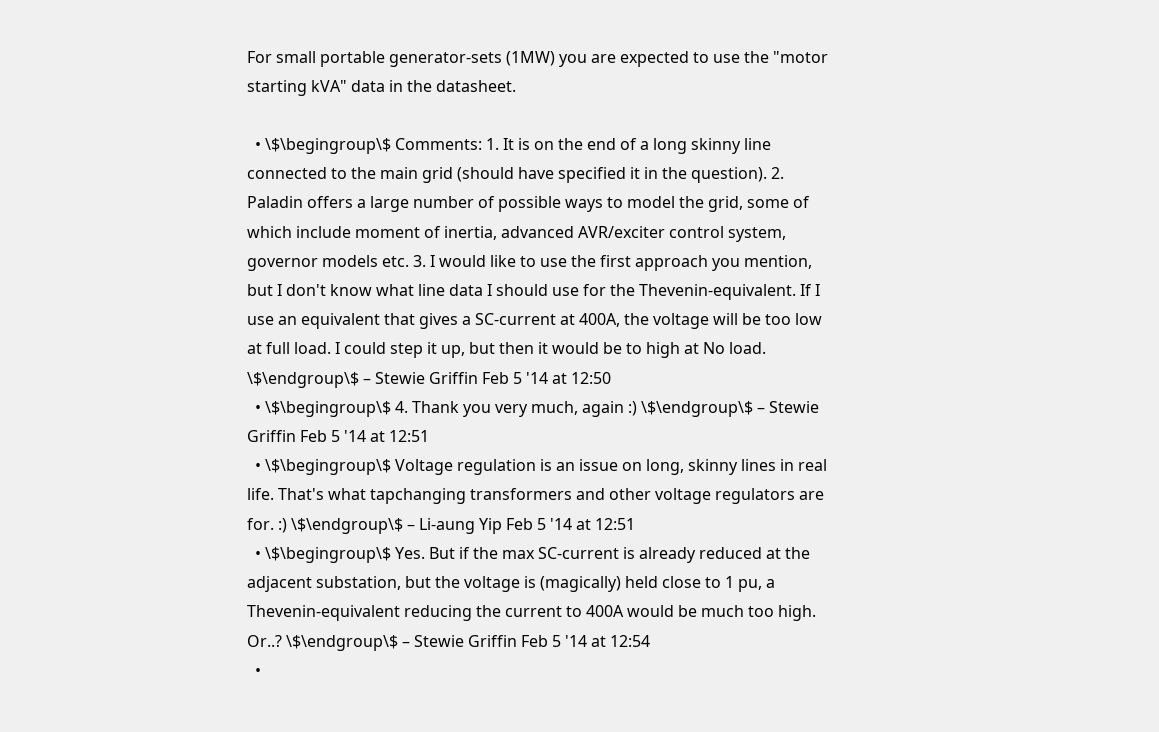For small portable generator-sets (1MW) you are expected to use the "motor starting kVA" data in the datasheet.

  • \$\begingroup\$ Comments: 1. It is on the end of a long skinny line connected to the main grid (should have specified it in the question). 2. Paladin offers a large number of possible ways to model the grid, some of which include moment of inertia, advanced AVR/exciter control system, governor models etc. 3. I would like to use the first approach you mention, but I don't know what line data I should use for the Thevenin-equivalent. If I use an equivalent that gives a SC-current at 400A, the voltage will be too low at full load. I could step it up, but then it would be to high at No load. \$\endgroup\$ – Stewie Griffin Feb 5 '14 at 12:50
  • \$\begingroup\$ 4. Thank you very much, again :) \$\endgroup\$ – Stewie Griffin Feb 5 '14 at 12:51
  • \$\begingroup\$ Voltage regulation is an issue on long, skinny lines in real life. That's what tapchanging transformers and other voltage regulators are for. :) \$\endgroup\$ – Li-aung Yip Feb 5 '14 at 12:51
  • \$\begingroup\$ Yes. But if the max SC-current is already reduced at the adjacent substation, but the voltage is (magically) held close to 1 pu, a Thevenin-equivalent reducing the current to 400A would be much too high. Or..? \$\endgroup\$ – Stewie Griffin Feb 5 '14 at 12:54
  •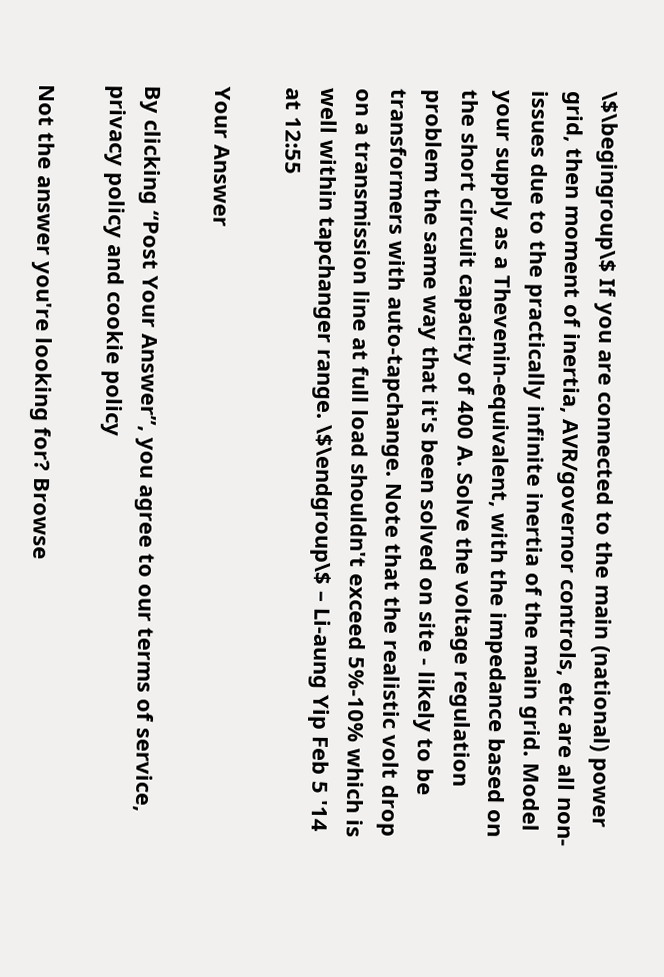\$\begingroup\$ If you are connected to the main (national) power grid, then moment of inertia, AVR/governor controls, etc are all non-issues due to the practically infinite inertia of the main grid. Model your supply as a Thevenin-equivalent, with the impedance based on the short circuit capacity of 400 A. Solve the voltage regulation problem the same way that it's been solved on site - likely to be transformers with auto-tapchange. Note that the realistic volt drop on a transmission line at full load shouldn't exceed 5%-10% which is well within tapchanger range. \$\endgroup\$ – Li-aung Yip Feb 5 '14 at 12:55

Your Answer

By clicking “Post Your Answer”, you agree to our terms of service, privacy policy and cookie policy

Not the answer you're looking for? Browse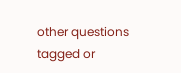other questions tagged or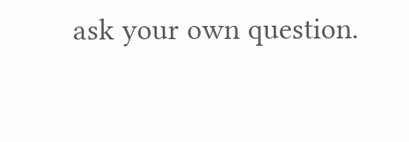ask your own question.